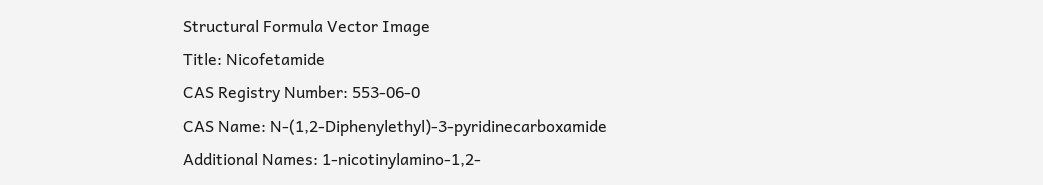Structural Formula Vector Image
Title: Nicofetamide
CAS Registry Number: 553-06-0
CAS Name: N-(1,2-Diphenylethyl)-3-pyridinecarboxamide
Additional Names: 1-nicotinylamino-1,2-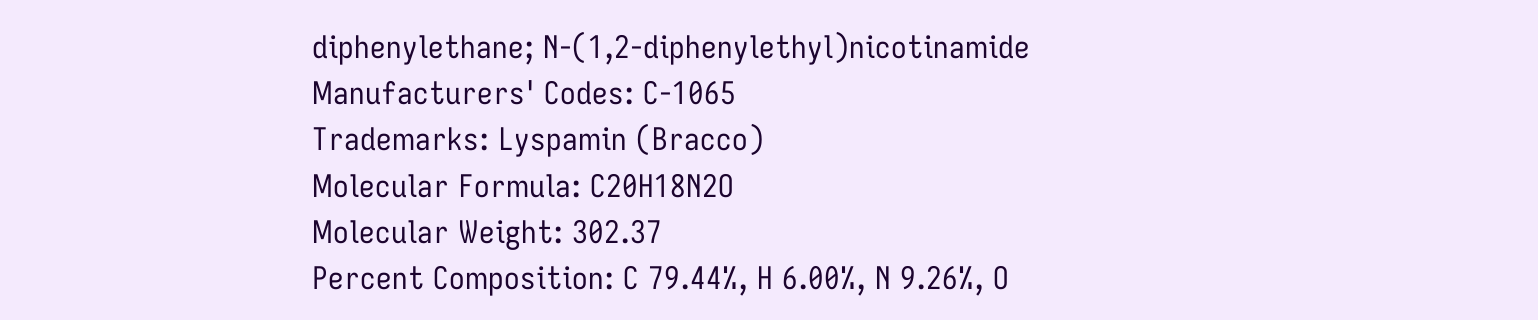diphenylethane; N-(1,2-diphenylethyl)nicotinamide
Manufacturers' Codes: C-1065
Trademarks: Lyspamin (Bracco)
Molecular Formula: C20H18N2O
Molecular Weight: 302.37
Percent Composition: C 79.44%, H 6.00%, N 9.26%, O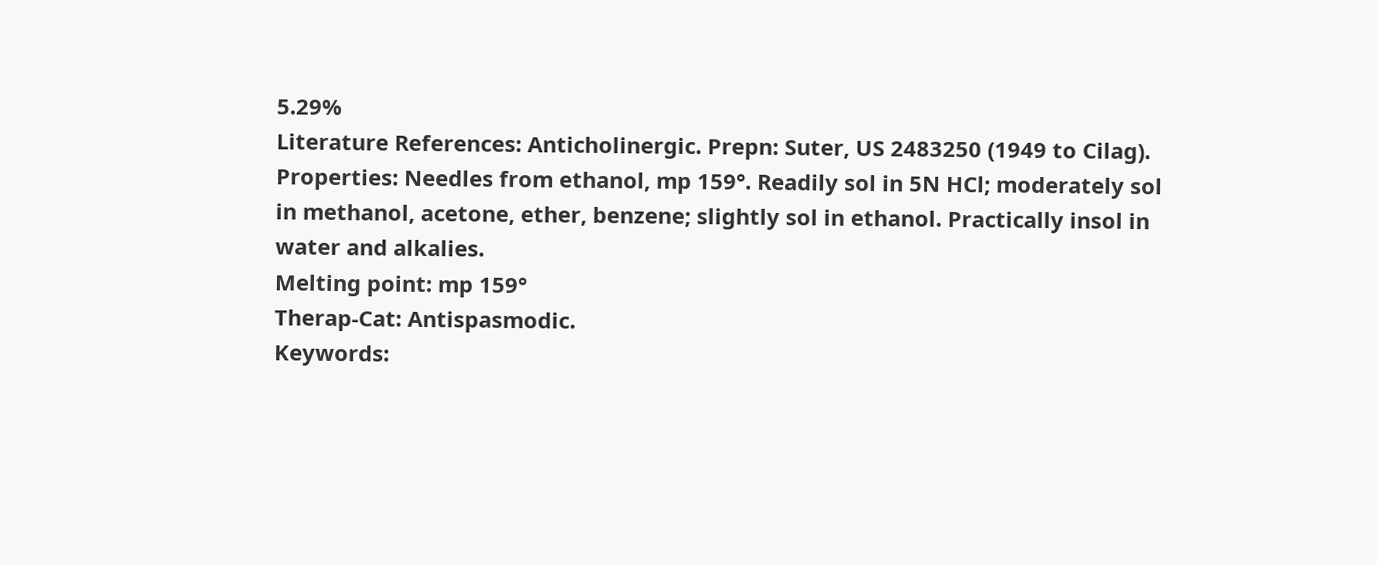5.29%
Literature References: Anticholinergic. Prepn: Suter, US 2483250 (1949 to Cilag).
Properties: Needles from ethanol, mp 159°. Readily sol in 5N HCl; moderately sol in methanol, acetone, ether, benzene; slightly sol in ethanol. Practically insol in water and alkalies.
Melting point: mp 159°
Therap-Cat: Antispasmodic.
Keywords: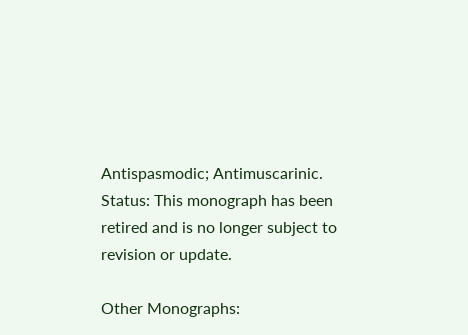Antispasmodic; Antimuscarinic.
Status: This monograph has been retired and is no longer subject to revision or update.

Other Monographs: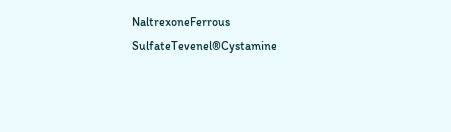NaltrexoneFerrous SulfateTevenel®Cystamine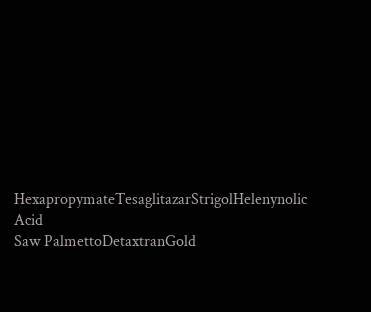HexapropymateTesaglitazarStrigolHelenynolic Acid
Saw PalmettoDetaxtranGold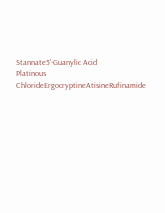Stannate5'-Guanylic Acid
Platinous ChlorideErgocryptineAtisineRufinamide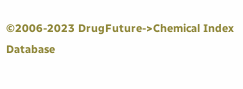©2006-2023 DrugFuture->Chemical Index Database